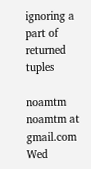ignoring a part of returned tuples

noamtm noamtm at gmail.com
Wed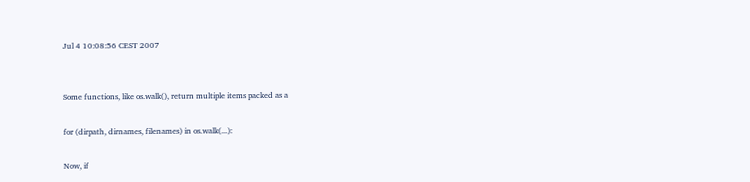Jul 4 10:08:56 CEST 2007


Some functions, like os.walk(), return multiple items packed as a

for (dirpath, dirnames, filenames) in os.walk(...):

Now, if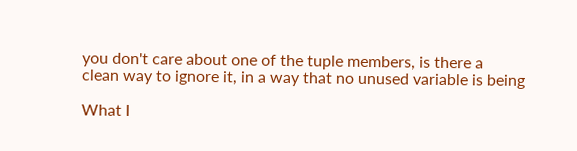you don't care about one of the tuple members, is there a
clean way to ignore it, in a way that no unused variable is being

What I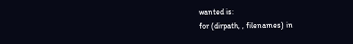wanted is:
for (dirpath, , filenames) in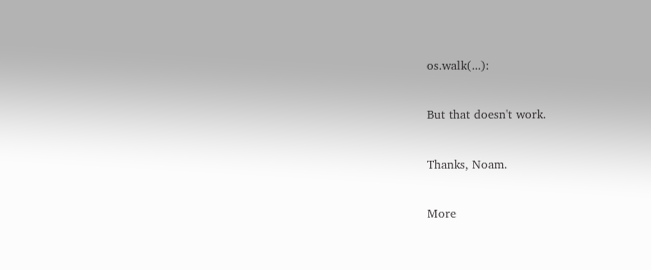os.walk(...):

But that doesn't work.

Thanks, Noam.

More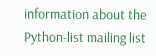information about the Python-list mailing list